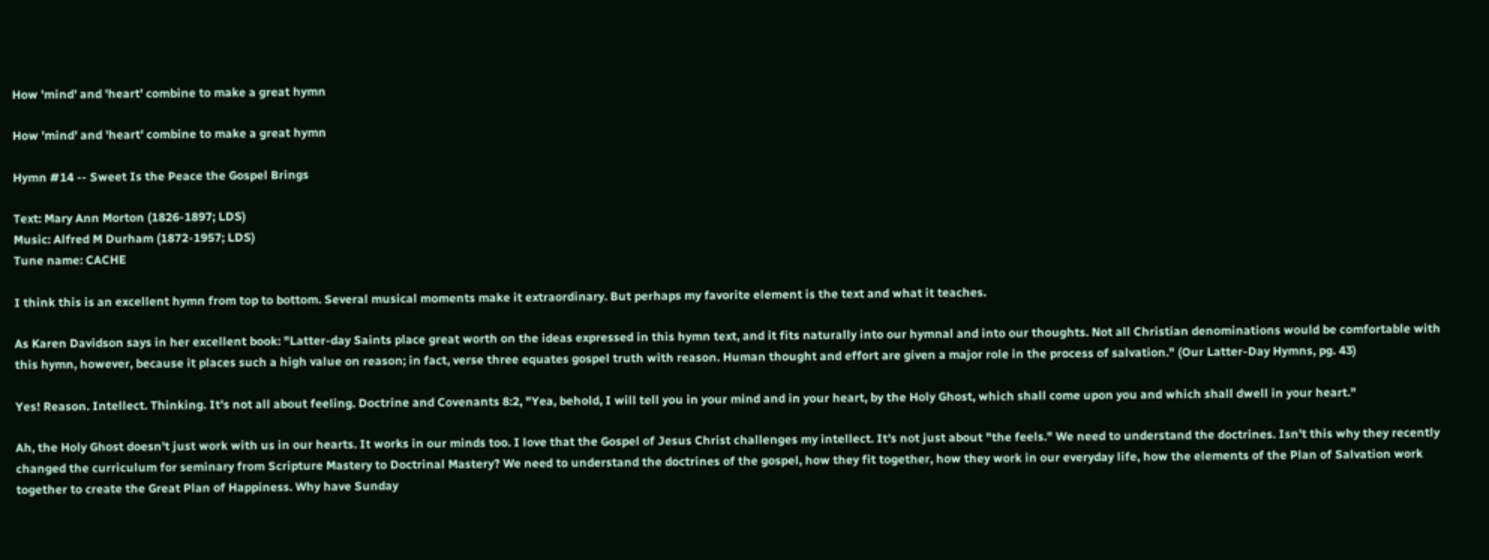How 'mind' and 'heart' combine to make a great hymn

How 'mind' and 'heart' combine to make a great hymn

Hymn #14 -- Sweet Is the Peace the Gospel Brings

Text: Mary Ann Morton (1826-1897; LDS)
Music: Alfred M Durham (1872-1957; LDS)
Tune name: CACHE

I think this is an excellent hymn from top to bottom. Several musical moments make it extraordinary. But perhaps my favorite element is the text and what it teaches.

As Karen Davidson says in her excellent book: "Latter-day Saints place great worth on the ideas expressed in this hymn text, and it fits naturally into our hymnal and into our thoughts. Not all Christian denominations would be comfortable with this hymn, however, because it places such a high value on reason; in fact, verse three equates gospel truth with reason. Human thought and effort are given a major role in the process of salvation." (Our Latter-Day Hymns, pg. 43)

Yes! Reason. Intellect. Thinking. It's not all about feeling. Doctrine and Covenants 8:2, "Yea, behold, I will tell you in your mind and in your heart, by the Holy Ghost, which shall come upon you and which shall dwell in your heart."

Ah, the Holy Ghost doesn't just work with us in our hearts. It works in our minds too. I love that the Gospel of Jesus Christ challenges my intellect. It's not just about "the feels." We need to understand the doctrines. Isn't this why they recently changed the curriculum for seminary from Scripture Mastery to Doctrinal Mastery? We need to understand the doctrines of the gospel, how they fit together, how they work in our everyday life, how the elements of the Plan of Salvation work together to create the Great Plan of Happiness. Why have Sunday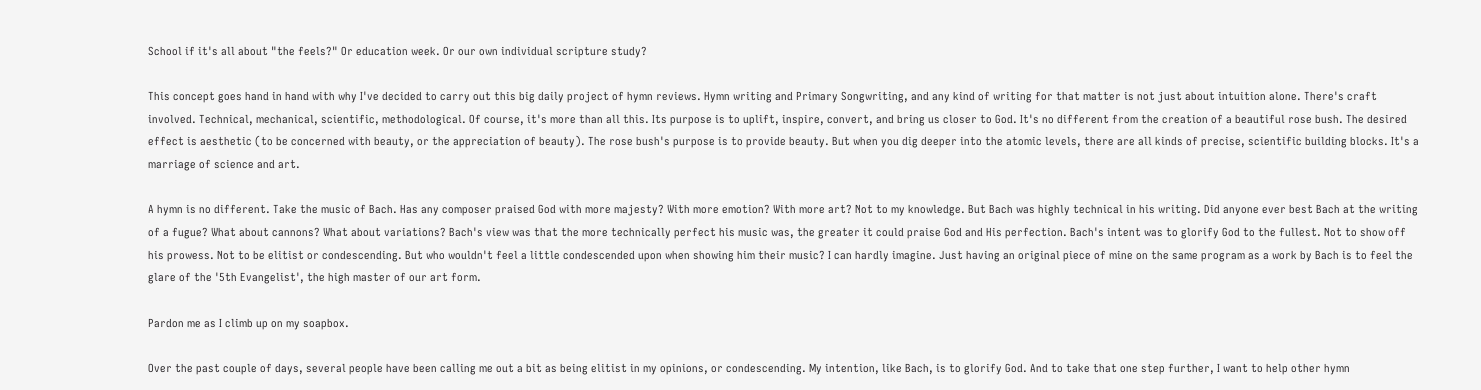School if it's all about "the feels?" Or education week. Or our own individual scripture study?

This concept goes hand in hand with why I've decided to carry out this big daily project of hymn reviews. Hymn writing and Primary Songwriting, and any kind of writing for that matter is not just about intuition alone. There's craft involved. Technical, mechanical, scientific, methodological. Of course, it's more than all this. Its purpose is to uplift, inspire, convert, and bring us closer to God. It's no different from the creation of a beautiful rose bush. The desired effect is aesthetic (to be concerned with beauty, or the appreciation of beauty). The rose bush's purpose is to provide beauty. But when you dig deeper into the atomic levels, there are all kinds of precise, scientific building blocks. It's a marriage of science and art.

A hymn is no different. Take the music of Bach. Has any composer praised God with more majesty? With more emotion? With more art? Not to my knowledge. But Bach was highly technical in his writing. Did anyone ever best Bach at the writing of a fugue? What about cannons? What about variations? Bach's view was that the more technically perfect his music was, the greater it could praise God and His perfection. Bach's intent was to glorify God to the fullest. Not to show off his prowess. Not to be elitist or condescending. But who wouldn't feel a little condescended upon when showing him their music? I can hardly imagine. Just having an original piece of mine on the same program as a work by Bach is to feel the glare of the '5th Evangelist', the high master of our art form.

Pardon me as I climb up on my soapbox.

Over the past couple of days, several people have been calling me out a bit as being elitist in my opinions, or condescending. My intention, like Bach, is to glorify God. And to take that one step further, I want to help other hymn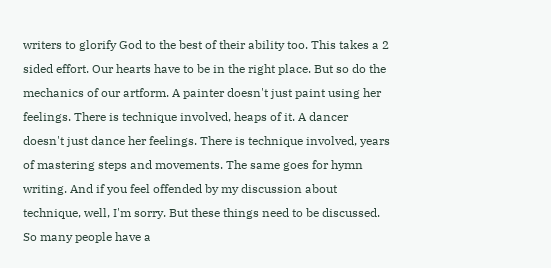writers to glorify God to the best of their ability too. This takes a 2 sided effort. Our hearts have to be in the right place. But so do the mechanics of our artform. A painter doesn't just paint using her feelings. There is technique involved, heaps of it. A dancer doesn't just dance her feelings. There is technique involved, years of mastering steps and movements. The same goes for hymn writing. And if you feel offended by my discussion about technique, well, I'm sorry. But these things need to be discussed. So many people have a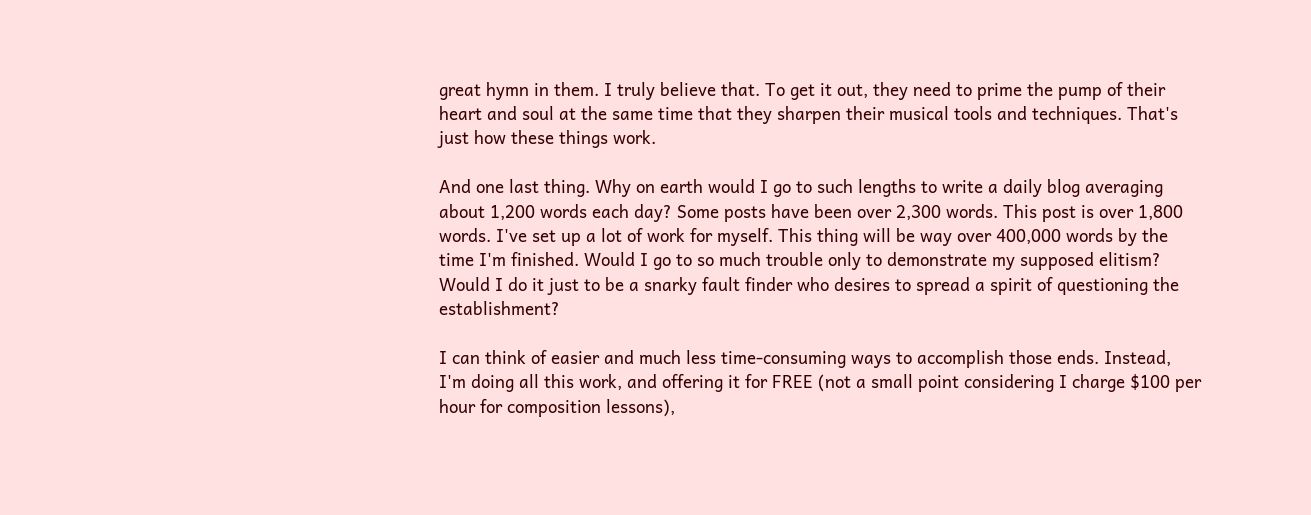great hymn in them. I truly believe that. To get it out, they need to prime the pump of their heart and soul at the same time that they sharpen their musical tools and techniques. That's just how these things work.

And one last thing. Why on earth would I go to such lengths to write a daily blog averaging about 1,200 words each day? Some posts have been over 2,300 words. This post is over 1,800 words. I've set up a lot of work for myself. This thing will be way over 400,000 words by the time I'm finished. Would I go to so much trouble only to demonstrate my supposed elitism? Would I do it just to be a snarky fault finder who desires to spread a spirit of questioning the establishment?

I can think of easier and much less time-consuming ways to accomplish those ends. Instead, I'm doing all this work, and offering it for FREE (not a small point considering I charge $100 per hour for composition lessons),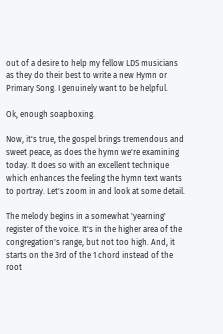out of a desire to help my fellow LDS musicians as they do their best to write a new Hymn or Primary Song. I genuinely want to be helpful.

Ok, enough soapboxing.

Now, it's true, the gospel brings tremendous and sweet peace, as does the hymn we're examining today. It does so with an excellent technique which enhances the feeling the hymn text wants to portray. Let's zoom in and look at some detail.

The melody begins in a somewhat 'yearning' register of the voice. It's in the higher area of the congregation's range, but not too high. And, it starts on the 3rd of the 1 chord instead of the root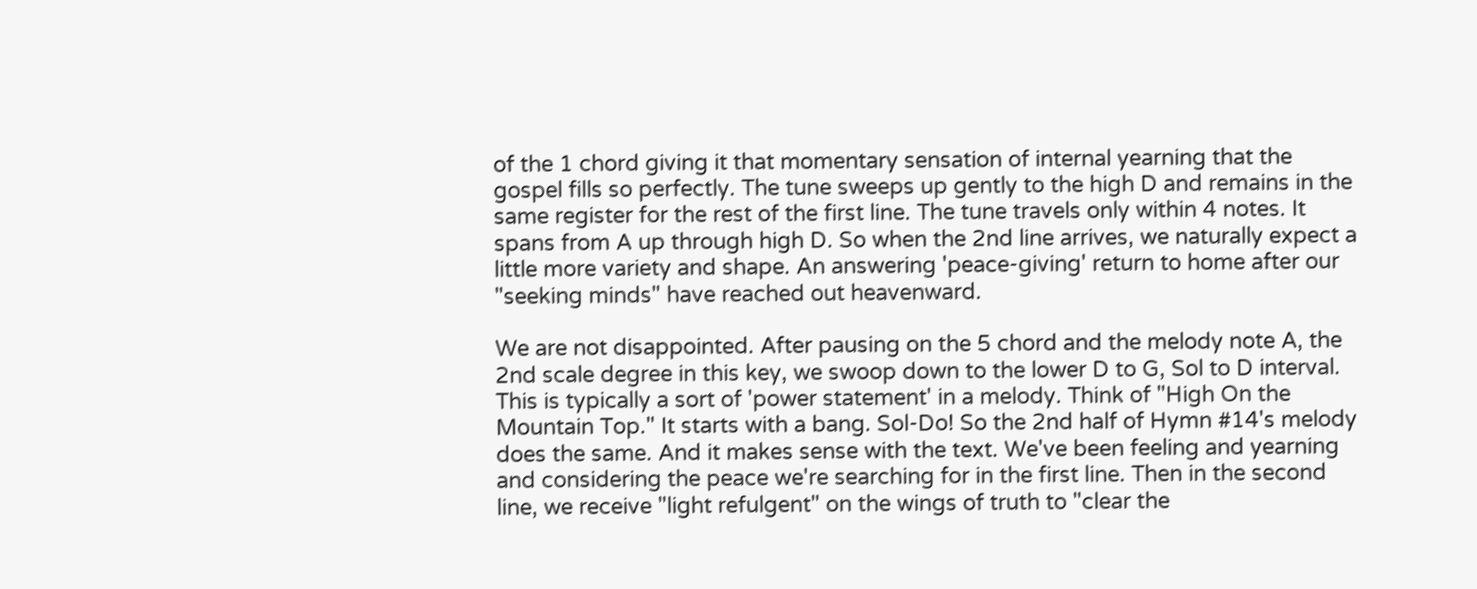of the 1 chord giving it that momentary sensation of internal yearning that the gospel fills so perfectly. The tune sweeps up gently to the high D and remains in the same register for the rest of the first line. The tune travels only within 4 notes. It spans from A up through high D. So when the 2nd line arrives, we naturally expect a little more variety and shape. An answering 'peace-giving' return to home after our "seeking minds" have reached out heavenward.

We are not disappointed. After pausing on the 5 chord and the melody note A, the 2nd scale degree in this key, we swoop down to the lower D to G, Sol to D interval. This is typically a sort of 'power statement' in a melody. Think of "High On the Mountain Top." It starts with a bang. Sol-Do! So the 2nd half of Hymn #14's melody does the same. And it makes sense with the text. We've been feeling and yearning and considering the peace we're searching for in the first line. Then in the second line, we receive "light refulgent" on the wings of truth to "clear the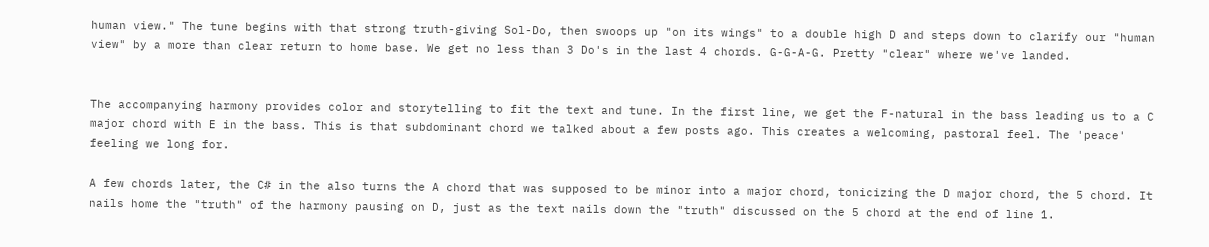human view." The tune begins with that strong truth-giving Sol-Do, then swoops up "on its wings" to a double high D and steps down to clarify our "human view" by a more than clear return to home base. We get no less than 3 Do's in the last 4 chords. G-G-A-G. Pretty "clear" where we've landed.


The accompanying harmony provides color and storytelling to fit the text and tune. In the first line, we get the F-natural in the bass leading us to a C major chord with E in the bass. This is that subdominant chord we talked about a few posts ago. This creates a welcoming, pastoral feel. The 'peace' feeling we long for.

A few chords later, the C# in the also turns the A chord that was supposed to be minor into a major chord, tonicizing the D major chord, the 5 chord. It nails home the "truth" of the harmony pausing on D, just as the text nails down the "truth" discussed on the 5 chord at the end of line 1.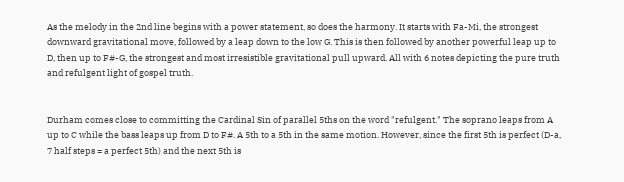As the melody in the 2nd line begins with a power statement, so does the harmony. It starts with Fa-Mi, the strongest downward gravitational move, followed by a leap down to the low G. This is then followed by another powerful leap up to D, then up to F#-G, the strongest and most irresistible gravitational pull upward. All with 6 notes depicting the pure truth and refulgent light of gospel truth.


Durham comes close to committing the Cardinal Sin of parallel 5ths on the word "refulgent." The soprano leaps from A up to C while the bass leaps up from D to F#. A 5th to a 5th in the same motion. However, since the first 5th is perfect (D-a, 7 half steps = a perfect 5th) and the next 5th is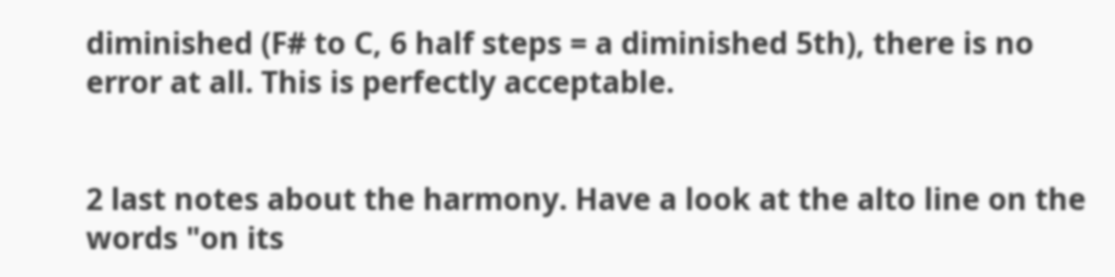diminished (F# to C, 6 half steps = a diminished 5th), there is no error at all. This is perfectly acceptable.


2 last notes about the harmony. Have a look at the alto line on the words "on its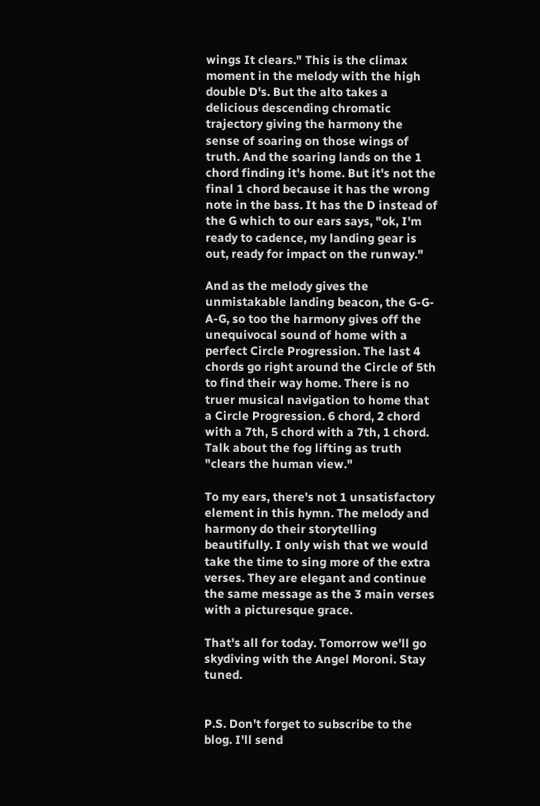wings It clears." This is the climax moment in the melody with the high double D's. But the alto takes a delicious descending chromatic trajectory giving the harmony the sense of soaring on those wings of truth. And the soaring lands on the 1 chord finding it's home. But it's not the final 1 chord because it has the wrong note in the bass. It has the D instead of the G which to our ears says, "ok, I'm ready to cadence, my landing gear is out, ready for impact on the runway."

And as the melody gives the unmistakable landing beacon, the G-G-A-G, so too the harmony gives off the unequivocal sound of home with a perfect Circle Progression. The last 4 chords go right around the Circle of 5th to find their way home. There is no truer musical navigation to home that a Circle Progression. 6 chord, 2 chord with a 7th, 5 chord with a 7th, 1 chord. Talk about the fog lifting as truth "clears the human view."

To my ears, there's not 1 unsatisfactory element in this hymn. The melody and harmony do their storytelling beautifully. I only wish that we would take the time to sing more of the extra verses. They are elegant and continue the same message as the 3 main verses with a picturesque grace.

That's all for today. Tomorrow we'll go skydiving with the Angel Moroni. Stay tuned.


P.S. Don't forget to subscribe to the blog. I'll send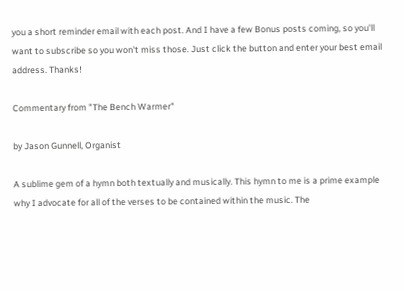you a short reminder email with each post. And I have a few Bonus posts coming, so you'll want to subscribe so you won't miss those. Just click the button and enter your best email address. Thanks!

Commentary from "The Bench Warmer"

by Jason Gunnell, Organist

A sublime gem of a hymn both textually and musically. This hymn to me is a prime example why I advocate for all of the verses to be contained within the music. The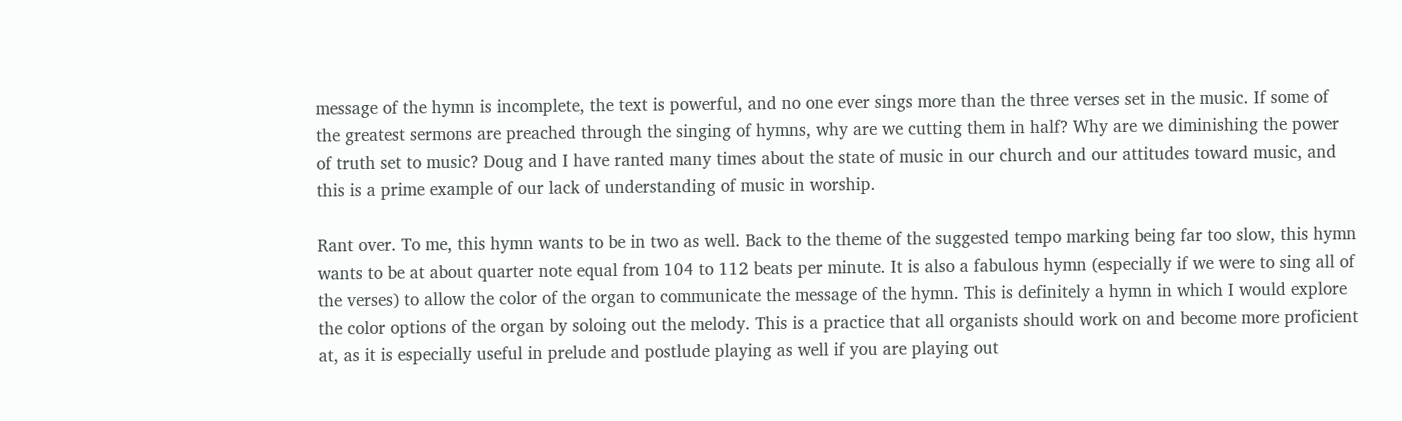message of the hymn is incomplete, the text is powerful, and no one ever sings more than the three verses set in the music. If some of the greatest sermons are preached through the singing of hymns, why are we cutting them in half? Why are we diminishing the power of truth set to music? Doug and I have ranted many times about the state of music in our church and our attitudes toward music, and this is a prime example of our lack of understanding of music in worship.

Rant over. To me, this hymn wants to be in two as well. Back to the theme of the suggested tempo marking being far too slow, this hymn wants to be at about quarter note equal from 104 to 112 beats per minute. It is also a fabulous hymn (especially if we were to sing all of the verses) to allow the color of the organ to communicate the message of the hymn. This is definitely a hymn in which I would explore the color options of the organ by soloing out the melody. This is a practice that all organists should work on and become more proficient at, as it is especially useful in prelude and postlude playing as well if you are playing out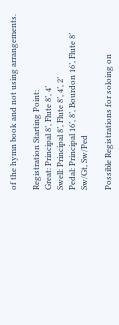of the hymn book and not using arrangements.

Registration Starting Point:
Great: Principal 8’, Flute 8’, 4’
Swell: Principal 8’, Flute 8’, 4’, 2’
Pedal: Principal 16’, 8’, Bourdon 16’, Flute 8’
Sw/Gt, Sw/Ped

Possible Registrations for soloing on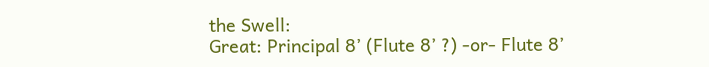the Swell:
Great: Principal 8’ (Flute 8’ ?) -or- Flute 8’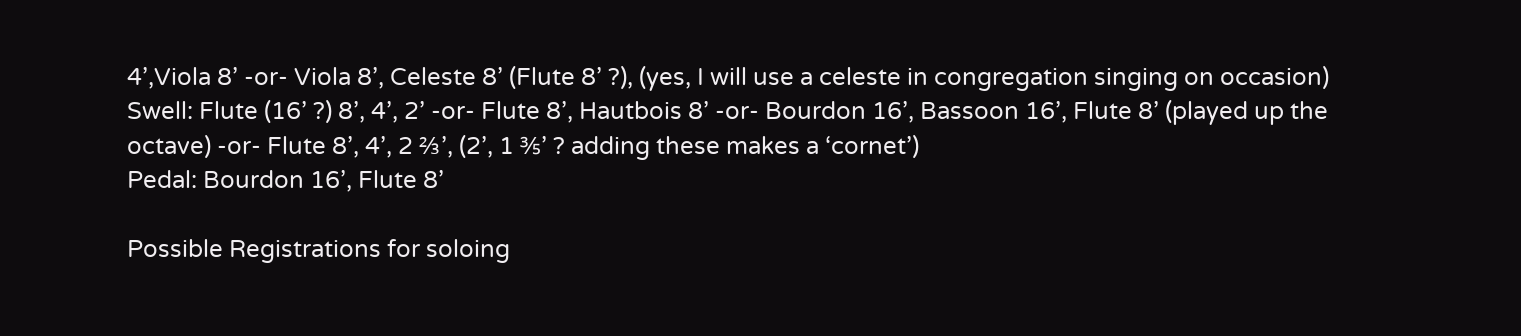4’,Viola 8’ -or- Viola 8’, Celeste 8’ (Flute 8’ ?), (yes, I will use a celeste in congregation singing on occasion)
Swell: Flute (16’ ?) 8’, 4’, 2’ -or- Flute 8’, Hautbois 8’ -or- Bourdon 16’, Bassoon 16’, Flute 8’ (played up the octave) -or- Flute 8’, 4’, 2 ⅔’, (2’, 1 ⅗’ ? adding these makes a ‘cornet’)
Pedal: Bourdon 16’, Flute 8’

Possible Registrations for soloing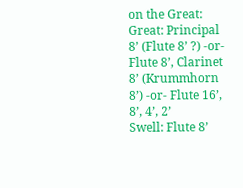on the Great:
Great: Principal 8’ (Flute 8’ ?) -or- Flute 8’, Clarinet 8’ (Krummhorn 8’) -or- Flute 16’, 8’, 4’, 2’
Swell: Flute 8’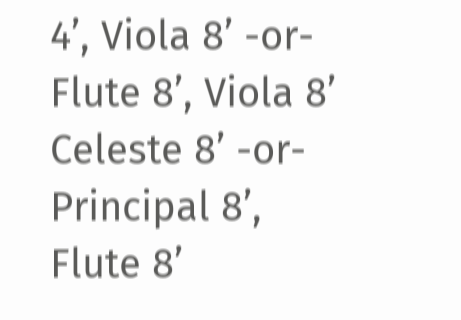4’, Viola 8’ -or- Flute 8’, Viola 8’ Celeste 8’ -or- Principal 8’, Flute 8’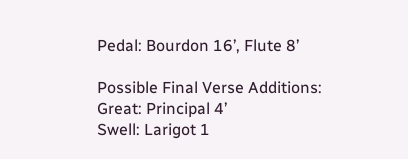Pedal: Bourdon 16’, Flute 8’

Possible Final Verse Additions:
Great: Principal 4’
Swell: Larigot 1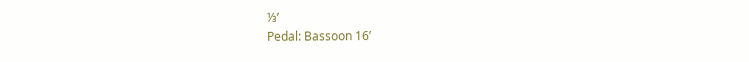⅓’
Pedal: Bassoon 16’